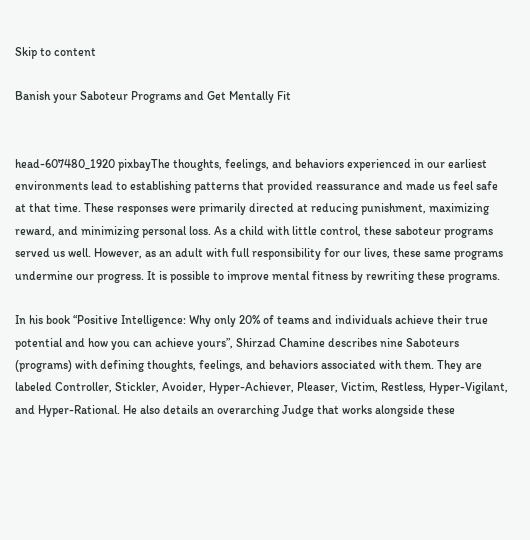Skip to content

Banish your Saboteur Programs and Get Mentally Fit


head-607480_1920 pixbayThe thoughts, feelings, and behaviors experienced in our earliest environments lead to establishing patterns that provided reassurance and made us feel safe at that time. These responses were primarily directed at reducing punishment, maximizing reward, and minimizing personal loss. As a child with little control, these saboteur programs served us well. However, as an adult with full responsibility for our lives, these same programs undermine our progress. It is possible to improve mental fitness by rewriting these programs.

In his book “Positive Intelligence: Why only 20% of teams and individuals achieve their true potential and how you can achieve yours”, Shirzad Chamine describes nine Saboteurs (programs) with defining thoughts, feelings, and behaviors associated with them. They are labeled Controller, Stickler, Avoider, Hyper-Achiever, Pleaser, Victim, Restless, Hyper-Vigilant, and Hyper-Rational. He also details an overarching Judge that works alongside these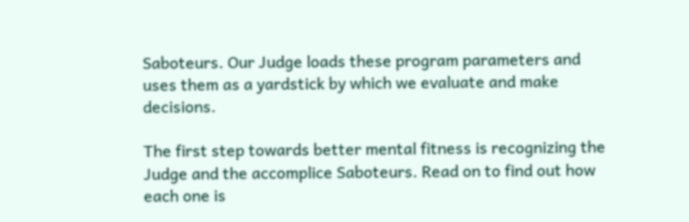Saboteurs. Our Judge loads these program parameters and uses them as a yardstick by which we evaluate and make decisions.

The first step towards better mental fitness is recognizing the Judge and the accomplice Saboteurs. Read on to find out how each one is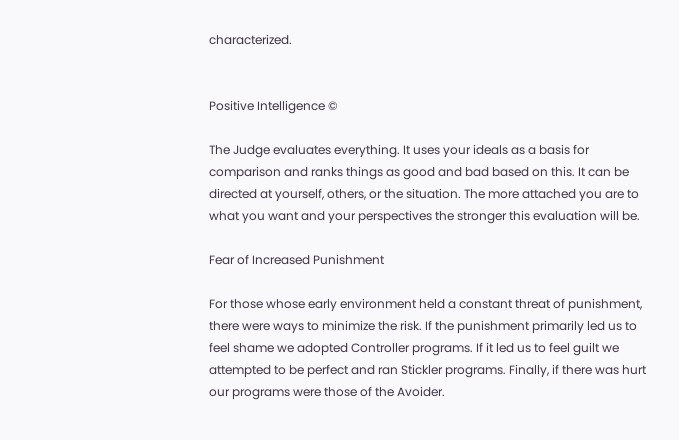characterized.


Positive Intelligence ©

The Judge evaluates everything. It uses your ideals as a basis for comparison and ranks things as good and bad based on this. It can be directed at yourself, others, or the situation. The more attached you are to what you want and your perspectives the stronger this evaluation will be.

Fear of Increased Punishment

For those whose early environment held a constant threat of punishment, there were ways to minimize the risk. If the punishment primarily led us to feel shame we adopted Controller programs. If it led us to feel guilt we attempted to be perfect and ran Stickler programs. Finally, if there was hurt our programs were those of the Avoider.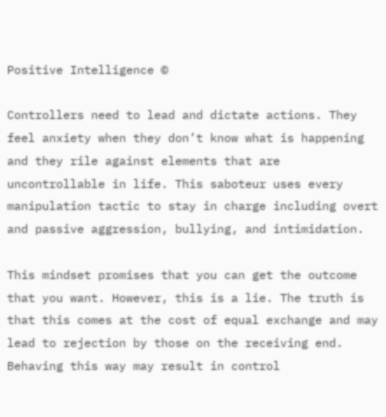Positive Intelligence ©

Controllers need to lead and dictate actions. They feel anxiety when they don’t know what is happening and they rile against elements that are uncontrollable in life. This saboteur uses every manipulation tactic to stay in charge including overt and passive aggression, bullying, and intimidation.

This mindset promises that you can get the outcome that you want. However, this is a lie. The truth is that this comes at the cost of equal exchange and may lead to rejection by those on the receiving end. Behaving this way may result in control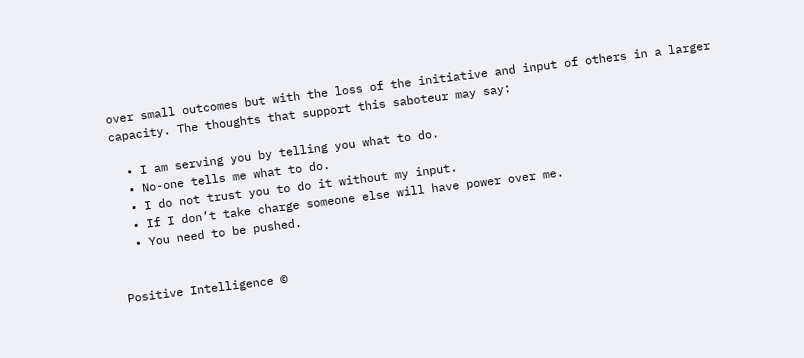over small outcomes but with the loss of the initiative and input of others in a larger capacity. The thoughts that support this saboteur may say:

  • I am serving you by telling you what to do.
  • No-one tells me what to do.
  • I do not trust you to do it without my input.
  • If I don’t take charge someone else will have power over me.
  • You need to be pushed.


Positive Intelligence ©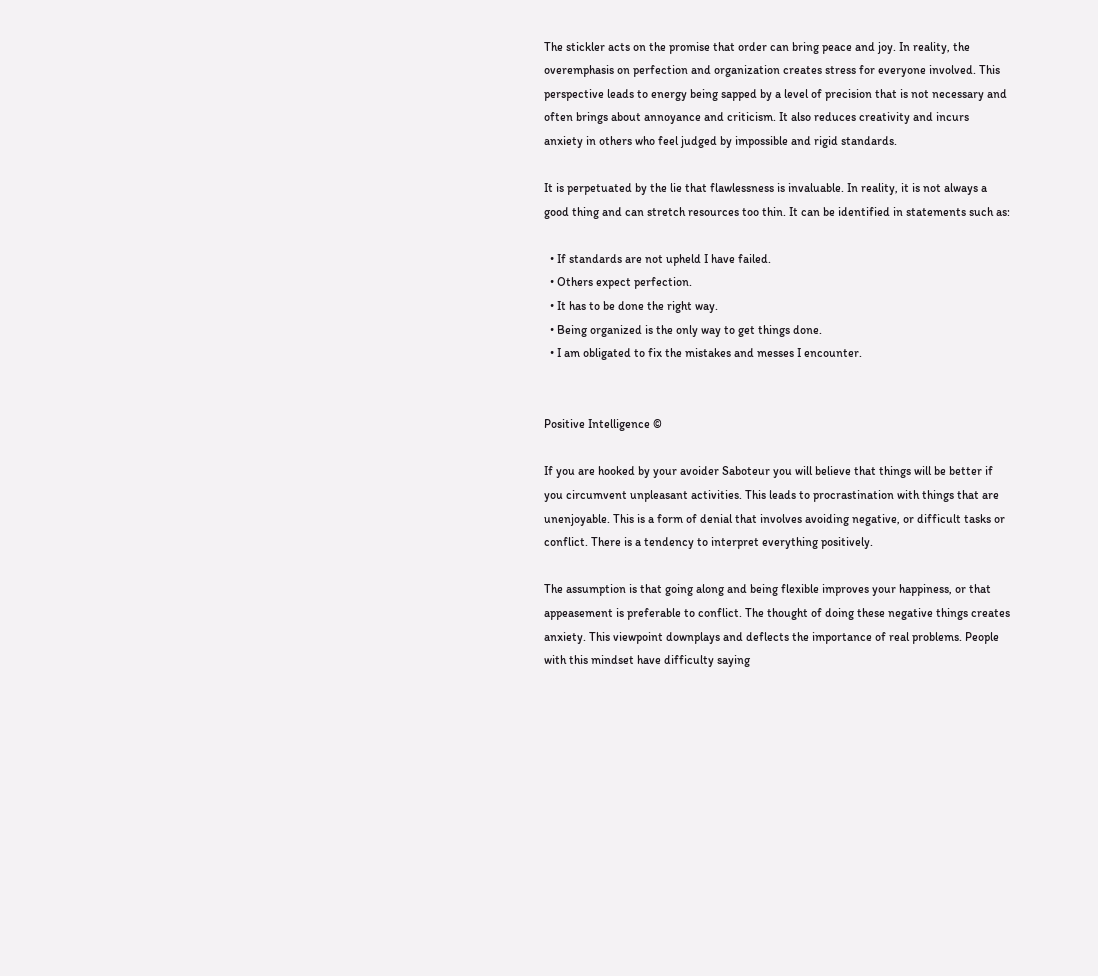The stickler acts on the promise that order can bring peace and joy. In reality, the overemphasis on perfection and organization creates stress for everyone involved. This perspective leads to energy being sapped by a level of precision that is not necessary and often brings about annoyance and criticism. It also reduces creativity and incurs anxiety in others who feel judged by impossible and rigid standards.

It is perpetuated by the lie that flawlessness is invaluable. In reality, it is not always a good thing and can stretch resources too thin. It can be identified in statements such as:

  • If standards are not upheld I have failed.
  • Others expect perfection.
  • It has to be done the right way.
  • Being organized is the only way to get things done.
  • I am obligated to fix the mistakes and messes I encounter.


Positive Intelligence ©

If you are hooked by your avoider Saboteur you will believe that things will be better if you circumvent unpleasant activities. This leads to procrastination with things that are unenjoyable. This is a form of denial that involves avoiding negative, or difficult tasks or conflict. There is a tendency to interpret everything positively.

The assumption is that going along and being flexible improves your happiness, or that appeasement is preferable to conflict. The thought of doing these negative things creates anxiety. This viewpoint downplays and deflects the importance of real problems. People with this mindset have difficulty saying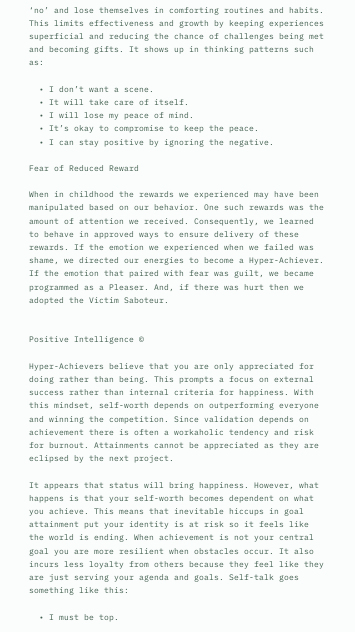‘no’ and lose themselves in comforting routines and habits. This limits effectiveness and growth by keeping experiences superficial and reducing the chance of challenges being met and becoming gifts. It shows up in thinking patterns such as:

  • I don’t want a scene.
  • It will take care of itself.
  • I will lose my peace of mind.
  • It’s okay to compromise to keep the peace.
  • I can stay positive by ignoring the negative.

Fear of Reduced Reward

When in childhood the rewards we experienced may have been manipulated based on our behavior. One such rewards was the amount of attention we received. Consequently, we learned to behave in approved ways to ensure delivery of these rewards. If the emotion we experienced when we failed was shame, we directed our energies to become a Hyper-Achiever. If the emotion that paired with fear was guilt, we became programmed as a Pleaser. And, if there was hurt then we adopted the Victim Saboteur.


Positive Intelligence ©

Hyper-Achievers believe that you are only appreciated for doing rather than being. This prompts a focus on external success rather than internal criteria for happiness. With this mindset, self-worth depends on outperforming everyone and winning the competition. Since validation depends on achievement there is often a workaholic tendency and risk for burnout. Attainments cannot be appreciated as they are eclipsed by the next project.

It appears that status will bring happiness. However, what happens is that your self-worth becomes dependent on what you achieve. This means that inevitable hiccups in goal attainment put your identity is at risk so it feels like the world is ending. When achievement is not your central goal you are more resilient when obstacles occur. It also incurs less loyalty from others because they feel like they are just serving your agenda and goals. Self-talk goes something like this:

  • I must be top.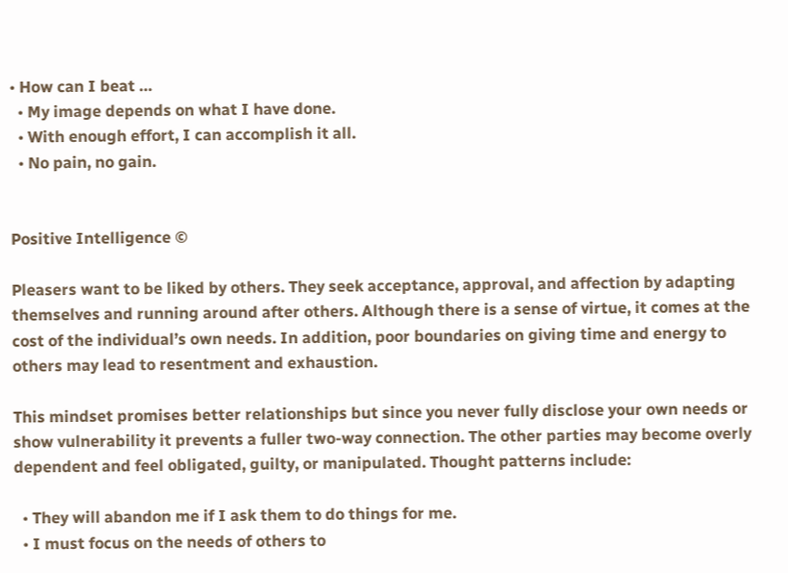• How can I beat …
  • My image depends on what I have done.
  • With enough effort, I can accomplish it all.
  • No pain, no gain.


Positive Intelligence ©

Pleasers want to be liked by others. They seek acceptance, approval, and affection by adapting themselves and running around after others. Although there is a sense of virtue, it comes at the cost of the individual’s own needs. In addition, poor boundaries on giving time and energy to others may lead to resentment and exhaustion.

This mindset promises better relationships but since you never fully disclose your own needs or show vulnerability it prevents a fuller two-way connection. The other parties may become overly dependent and feel obligated, guilty, or manipulated. Thought patterns include:

  • They will abandon me if I ask them to do things for me.
  • I must focus on the needs of others to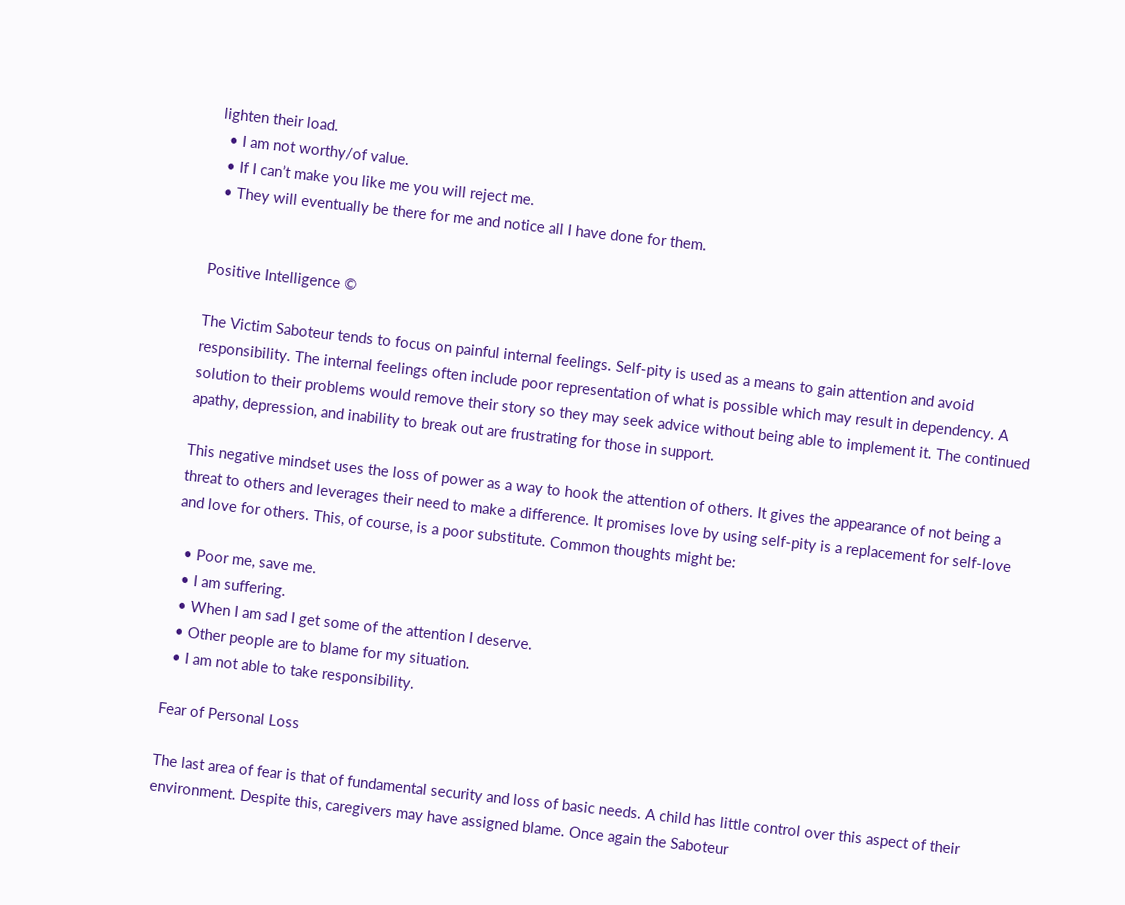lighten their load.
  • I am not worthy/of value.
  • If I can’t make you like me you will reject me.
  • They will eventually be there for me and notice all I have done for them.


Positive Intelligence ©

The Victim Saboteur tends to focus on painful internal feelings. Self-pity is used as a means to gain attention and avoid responsibility. The internal feelings often include poor representation of what is possible which may result in dependency. A solution to their problems would remove their story so they may seek advice without being able to implement it. The continued apathy, depression, and inability to break out are frustrating for those in support.

This negative mindset uses the loss of power as a way to hook the attention of others. It gives the appearance of not being a threat to others and leverages their need to make a difference. It promises love by using self-pity is a replacement for self-love and love for others. This, of course, is a poor substitute. Common thoughts might be:

  • Poor me, save me.
  • I am suffering.
  • When I am sad I get some of the attention I deserve.
  • Other people are to blame for my situation.
  • I am not able to take responsibility.

Fear of Personal Loss

The last area of fear is that of fundamental security and loss of basic needs. A child has little control over this aspect of their environment. Despite this, caregivers may have assigned blame. Once again the Saboteur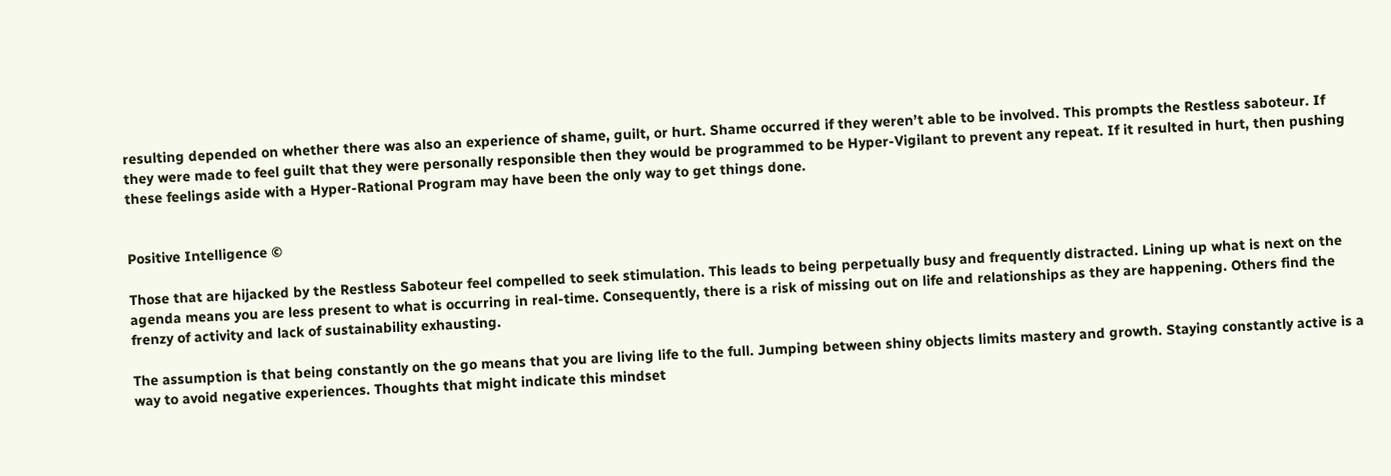resulting depended on whether there was also an experience of shame, guilt, or hurt. Shame occurred if they weren’t able to be involved. This prompts the Restless saboteur. If they were made to feel guilt that they were personally responsible then they would be programmed to be Hyper-Vigilant to prevent any repeat. If it resulted in hurt, then pushing these feelings aside with a Hyper-Rational Program may have been the only way to get things done.


Positive Intelligence ©

Those that are hijacked by the Restless Saboteur feel compelled to seek stimulation. This leads to being perpetually busy and frequently distracted. Lining up what is next on the agenda means you are less present to what is occurring in real-time. Consequently, there is a risk of missing out on life and relationships as they are happening. Others find the frenzy of activity and lack of sustainability exhausting.

The assumption is that being constantly on the go means that you are living life to the full. Jumping between shiny objects limits mastery and growth. Staying constantly active is a way to avoid negative experiences. Thoughts that might indicate this mindset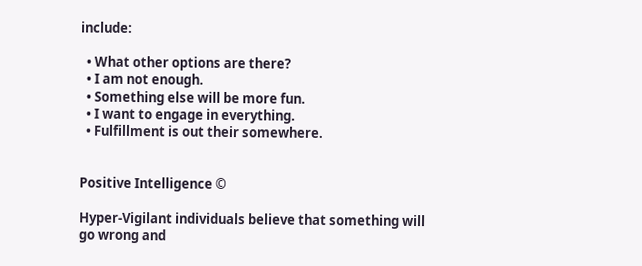include:

  • What other options are there?
  • I am not enough.
  • Something else will be more fun.
  • I want to engage in everything.
  • Fulfillment is out their somewhere.


Positive Intelligence ©

Hyper-Vigilant individuals believe that something will go wrong and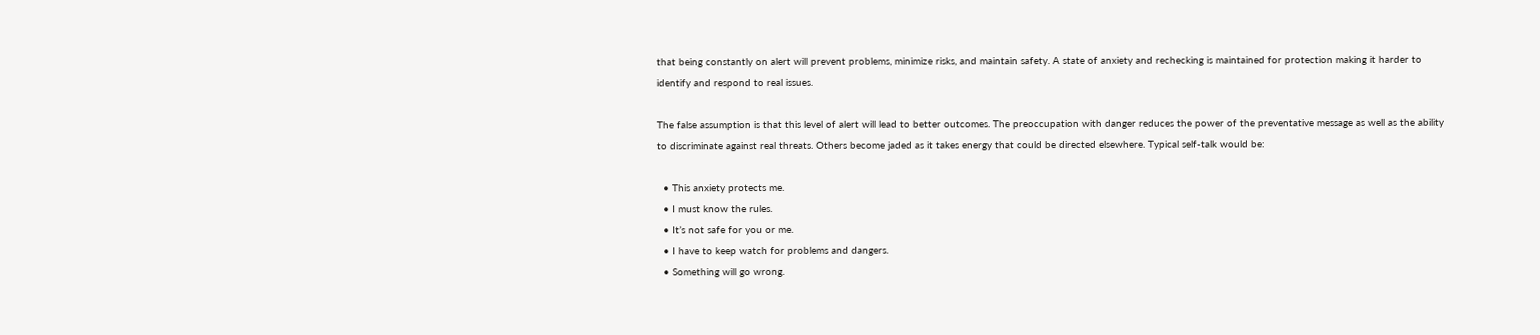that being constantly on alert will prevent problems, minimize risks, and maintain safety. A state of anxiety and rechecking is maintained for protection making it harder to identify and respond to real issues.

The false assumption is that this level of alert will lead to better outcomes. The preoccupation with danger reduces the power of the preventative message as well as the ability to discriminate against real threats. Others become jaded as it takes energy that could be directed elsewhere. Typical self-talk would be:

  • This anxiety protects me.
  • I must know the rules.
  • It’s not safe for you or me.
  • I have to keep watch for problems and dangers.
  • Something will go wrong.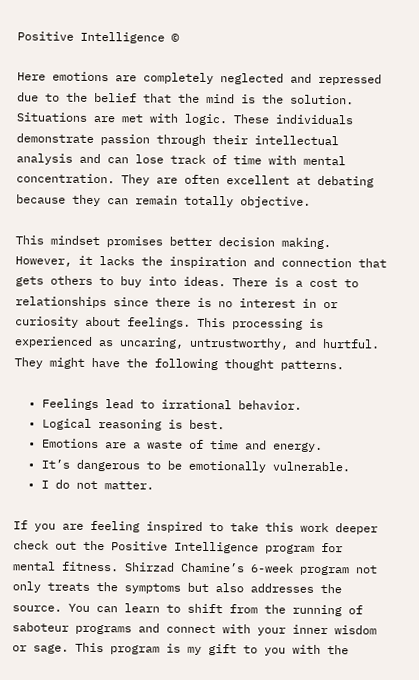Positive Intelligence ©

Here emotions are completely neglected and repressed due to the belief that the mind is the solution. Situations are met with logic. These individuals demonstrate passion through their intellectual analysis and can lose track of time with mental concentration. They are often excellent at debating because they can remain totally objective.

This mindset promises better decision making. However, it lacks the inspiration and connection that gets others to buy into ideas. There is a cost to relationships since there is no interest in or curiosity about feelings. This processing is experienced as uncaring, untrustworthy, and hurtful. They might have the following thought patterns.

  • Feelings lead to irrational behavior.
  • Logical reasoning is best.
  • Emotions are a waste of time and energy.
  • It’s dangerous to be emotionally vulnerable.
  • I do not matter.

If you are feeling inspired to take this work deeper check out the Positive Intelligence program for mental fitness. Shirzad Chamine’s 6-week program not only treats the symptoms but also addresses the source. You can learn to shift from the running of saboteur programs and connect with your inner wisdom or sage. This program is my gift to you with the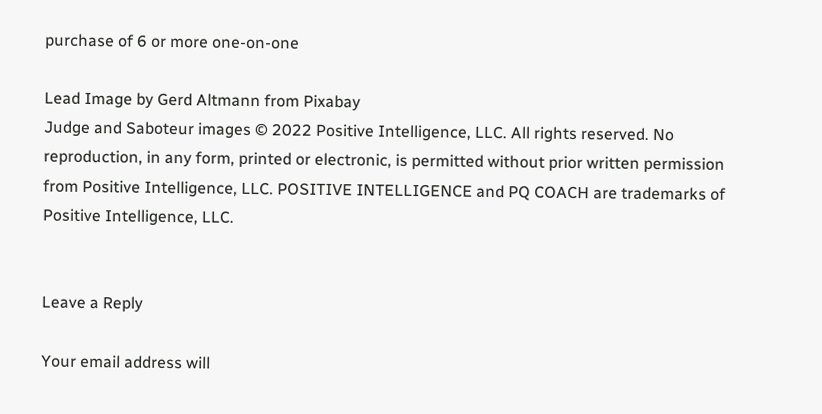purchase of 6 or more one-on-one

Lead Image by Gerd Altmann from Pixabay
Judge and Saboteur images © 2022 Positive Intelligence, LLC. All rights reserved. No reproduction, in any form, printed or electronic, is permitted without prior written permission from Positive Intelligence, LLC. POSITIVE INTELLIGENCE and PQ COACH are trademarks of Positive Intelligence, LLC.


Leave a Reply

Your email address will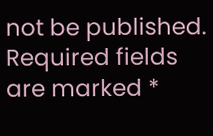not be published. Required fields are marked *